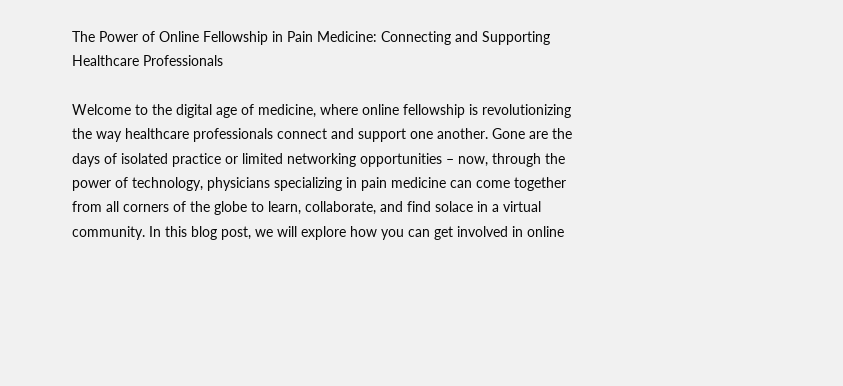The Power of Online Fellowship in Pain Medicine: Connecting and Supporting Healthcare Professionals

Welcome to the digital age of medicine, where online fellowship is revolutionizing the way healthcare professionals connect and support one another. Gone are the days of isolated practice or limited networking opportunities – now, through the power of technology, physicians specializing in pain medicine can come together from all corners of the globe to learn, collaborate, and find solace in a virtual community. In this blog post, we will explore how you can get involved in online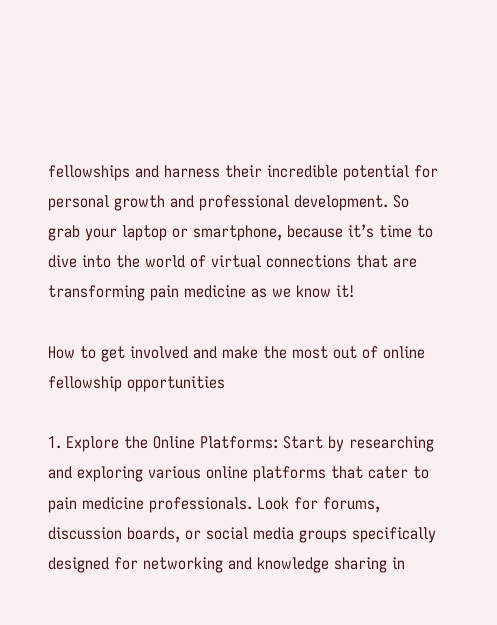fellowships and harness their incredible potential for personal growth and professional development. So grab your laptop or smartphone, because it’s time to dive into the world of virtual connections that are transforming pain medicine as we know it!

How to get involved and make the most out of online fellowship opportunities

1. Explore the Online Platforms: Start by researching and exploring various online platforms that cater to pain medicine professionals. Look for forums, discussion boards, or social media groups specifically designed for networking and knowledge sharing in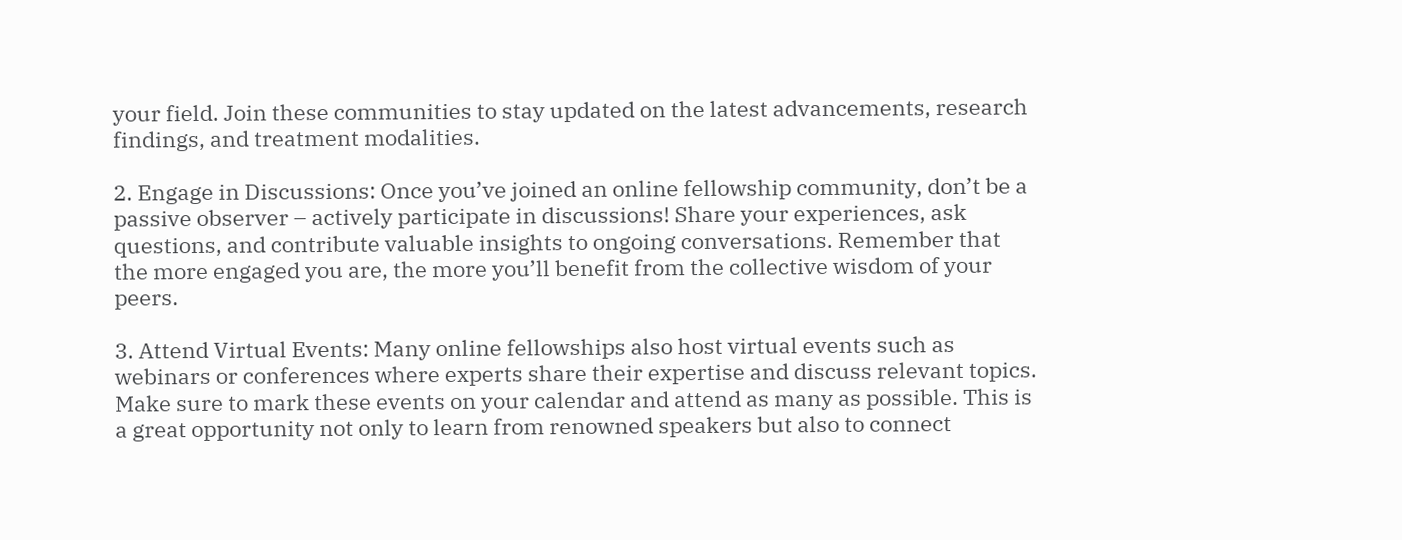your field. Join these communities to stay updated on the latest advancements, research findings, and treatment modalities.

2. Engage in Discussions: Once you’ve joined an online fellowship community, don’t be a passive observer – actively participate in discussions! Share your experiences, ask questions, and contribute valuable insights to ongoing conversations. Remember that the more engaged you are, the more you’ll benefit from the collective wisdom of your peers.

3. Attend Virtual Events: Many online fellowships also host virtual events such as webinars or conferences where experts share their expertise and discuss relevant topics. Make sure to mark these events on your calendar and attend as many as possible. This is a great opportunity not only to learn from renowned speakers but also to connect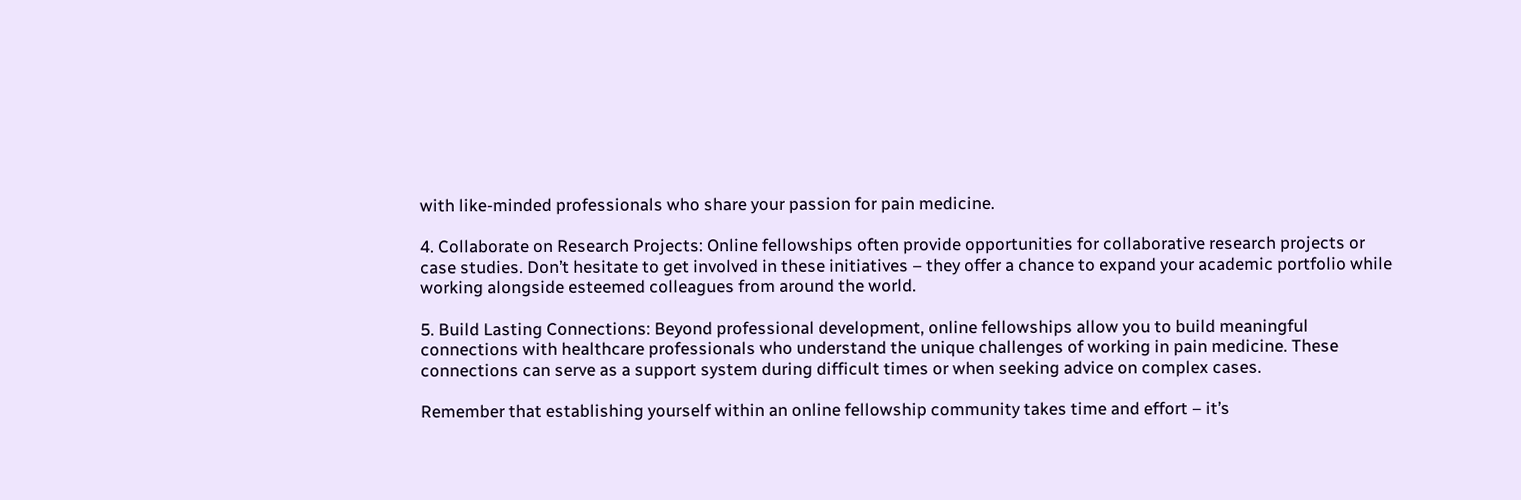with like-minded professionals who share your passion for pain medicine.

4. Collaborate on Research Projects: Online fellowships often provide opportunities for collaborative research projects or case studies. Don’t hesitate to get involved in these initiatives – they offer a chance to expand your academic portfolio while working alongside esteemed colleagues from around the world.

5. Build Lasting Connections: Beyond professional development, online fellowships allow you to build meaningful connections with healthcare professionals who understand the unique challenges of working in pain medicine. These connections can serve as a support system during difficult times or when seeking advice on complex cases.

Remember that establishing yourself within an online fellowship community takes time and effort – it’s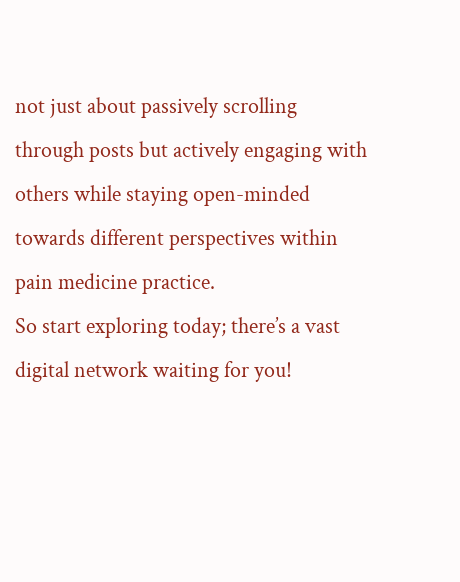not just about passively scrolling through posts but actively engaging with others while staying open-minded towards different perspectives within pain medicine practice.
So start exploring today; there’s a vast digital network waiting for you!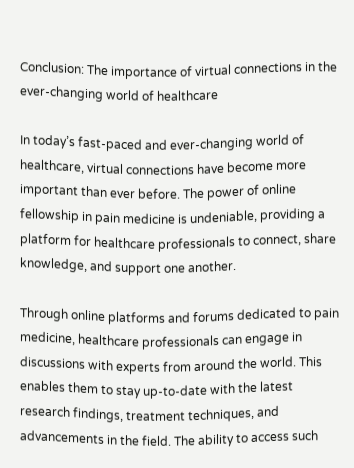Conclusion: The importance of virtual connections in the ever-changing world of healthcare

In today’s fast-paced and ever-changing world of healthcare, virtual connections have become more important than ever before. The power of online fellowship in pain medicine is undeniable, providing a platform for healthcare professionals to connect, share knowledge, and support one another.

Through online platforms and forums dedicated to pain medicine, healthcare professionals can engage in discussions with experts from around the world. This enables them to stay up-to-date with the latest research findings, treatment techniques, and advancements in the field. The ability to access such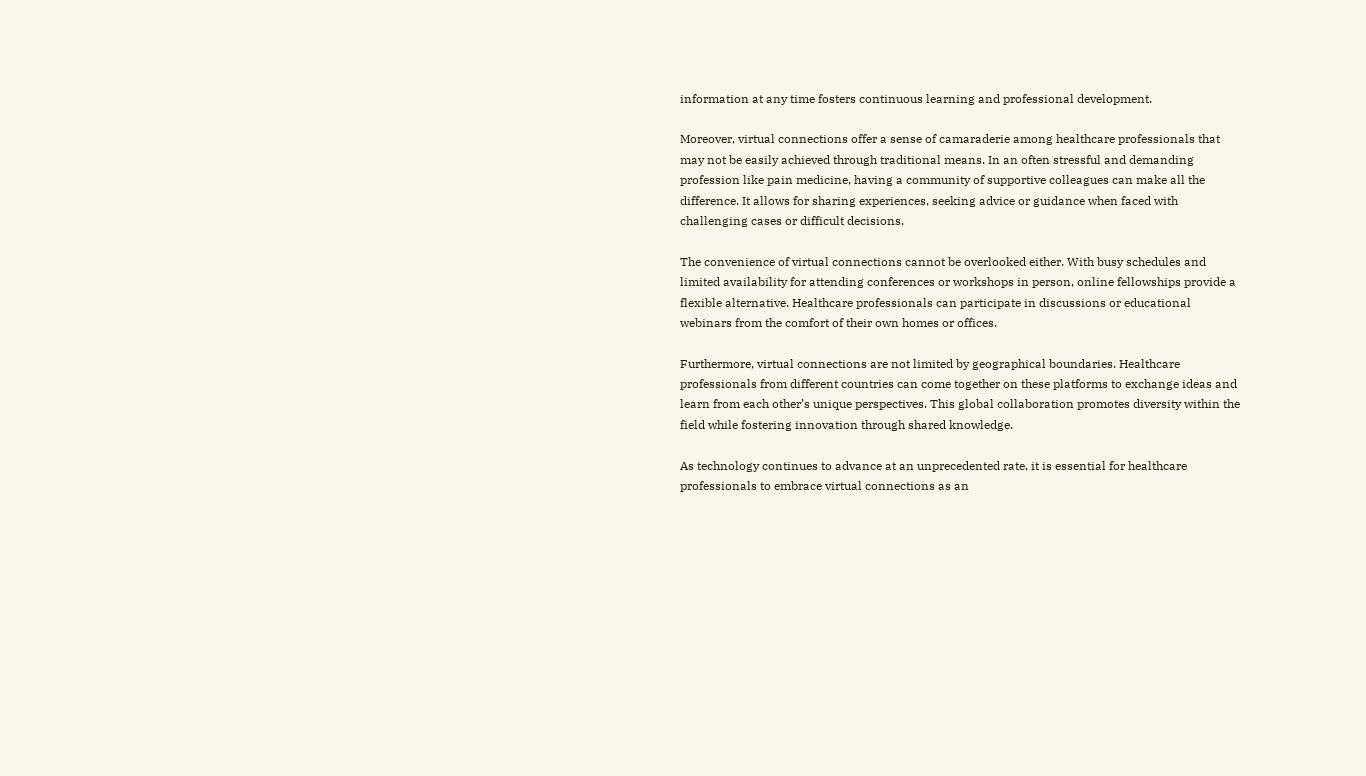information at any time fosters continuous learning and professional development.

Moreover, virtual connections offer a sense of camaraderie among healthcare professionals that may not be easily achieved through traditional means. In an often stressful and demanding profession like pain medicine, having a community of supportive colleagues can make all the difference. It allows for sharing experiences, seeking advice or guidance when faced with challenging cases or difficult decisions.

The convenience of virtual connections cannot be overlooked either. With busy schedules and limited availability for attending conferences or workshops in person, online fellowships provide a flexible alternative. Healthcare professionals can participate in discussions or educational webinars from the comfort of their own homes or offices.

Furthermore, virtual connections are not limited by geographical boundaries. Healthcare professionals from different countries can come together on these platforms to exchange ideas and learn from each other’s unique perspectives. This global collaboration promotes diversity within the field while fostering innovation through shared knowledge.

As technology continues to advance at an unprecedented rate, it is essential for healthcare professionals to embrace virtual connections as an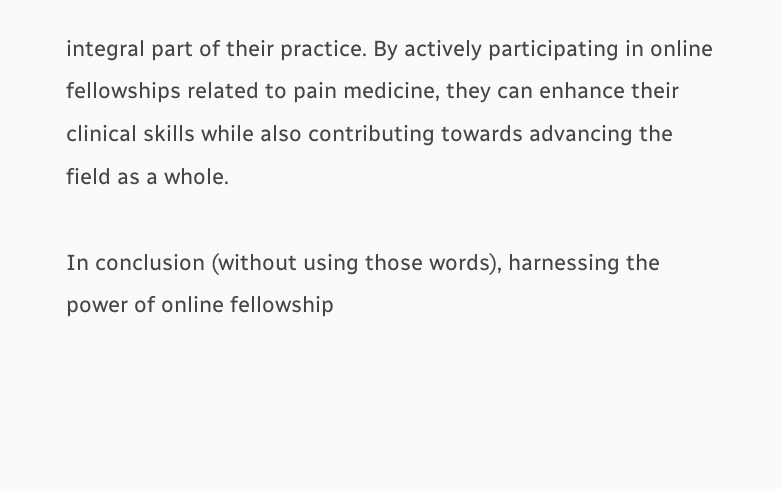integral part of their practice. By actively participating in online fellowships related to pain medicine, they can enhance their clinical skills while also contributing towards advancing the field as a whole.

In conclusion (without using those words), harnessing the power of online fellowship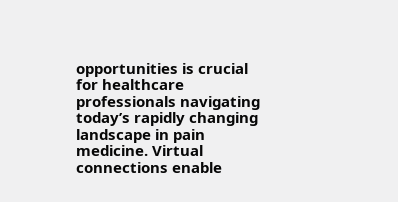opportunities is crucial for healthcare professionals navigating today’s rapidly changing landscape in pain medicine. Virtual connections enable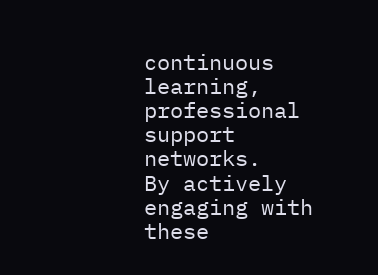continuous learning,
professional support networks.
By actively engaging with these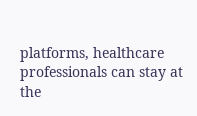platforms, healthcare professionals can stay at the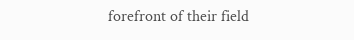forefront of their field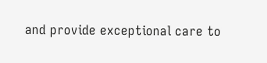and provide exceptional care to